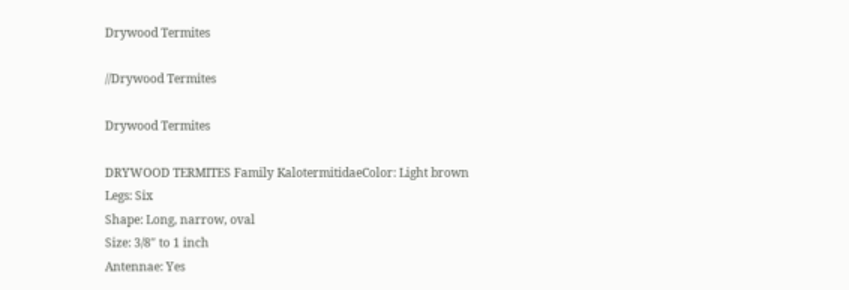Drywood Termites

//Drywood Termites

Drywood Termites

DRYWOOD TERMITES Family KalotermitidaeColor: Light brown
Legs: Six
Shape: Long, narrow, oval
Size: 3/8″ to 1 inch
Antennae: Yes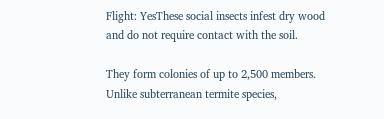Flight: YesThese social insects infest dry wood and do not require contact with the soil.

They form colonies of up to 2,500 members. Unlike subterranean termite species,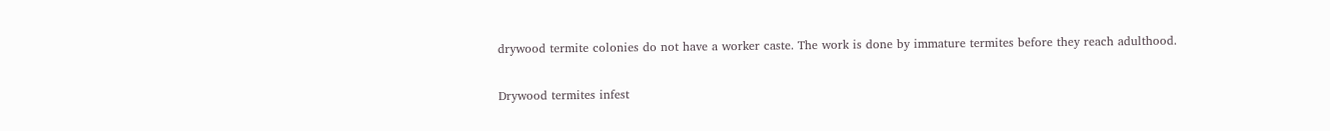drywood termite colonies do not have a worker caste. The work is done by immature termites before they reach adulthood.

Drywood termites infest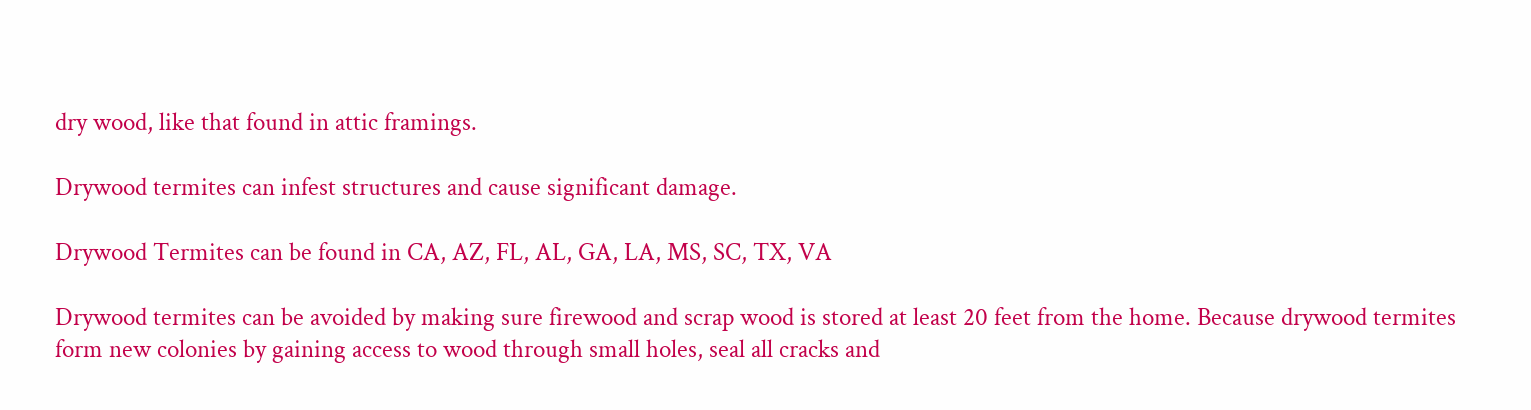dry wood, like that found in attic framings.

Drywood termites can infest structures and cause significant damage.

Drywood Termites can be found in CA, AZ, FL, AL, GA, LA, MS, SC, TX, VA

Drywood termites can be avoided by making sure firewood and scrap wood is stored at least 20 feet from the home. Because drywood termites form new colonies by gaining access to wood through small holes, seal all cracks and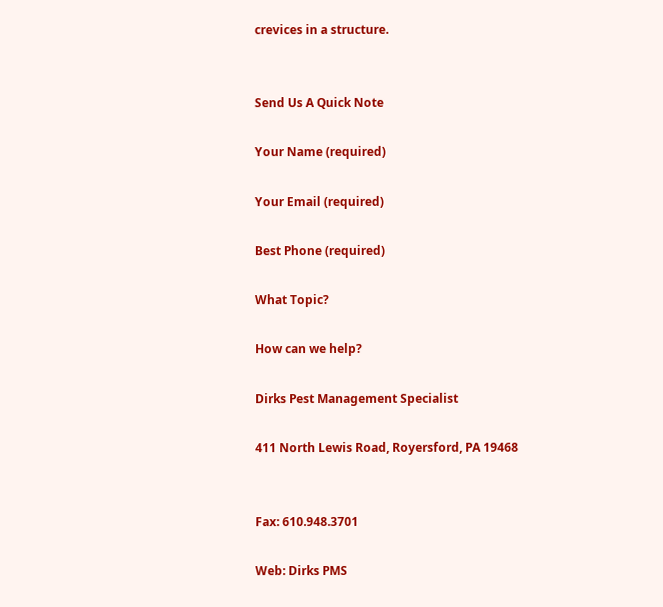crevices in a structure.


Send Us A Quick Note

Your Name (required)

Your Email (required)

Best Phone (required)

What Topic?

How can we help?

Dirks Pest Management Specialist

411 North Lewis Road, Royersford, PA 19468


Fax: 610.948.3701

Web: Dirks PMS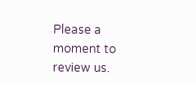Please a moment to review us.